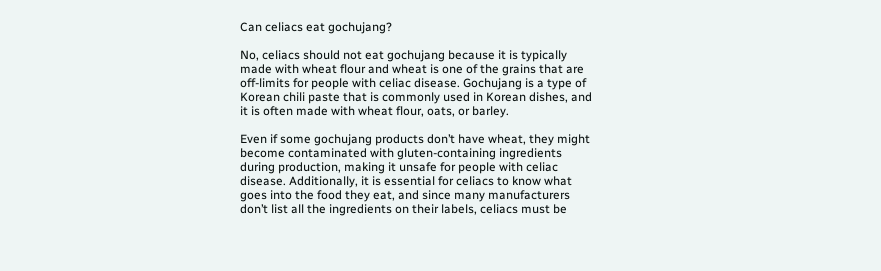Can celiacs eat gochujang?

No, celiacs should not eat gochujang because it is typically made with wheat flour and wheat is one of the grains that are off-limits for people with celiac disease. Gochujang is a type of Korean chili paste that is commonly used in Korean dishes, and it is often made with wheat flour, oats, or barley.

Even if some gochujang products don’t have wheat, they might become contaminated with gluten-containing ingredients during production, making it unsafe for people with celiac disease. Additionally, it is essential for celiacs to know what goes into the food they eat, and since many manufacturers don’t list all the ingredients on their labels, celiacs must be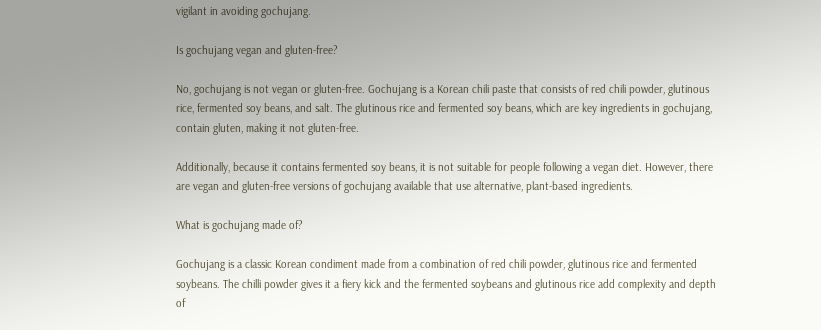vigilant in avoiding gochujang.

Is gochujang vegan and gluten-free?

No, gochujang is not vegan or gluten-free. Gochujang is a Korean chili paste that consists of red chili powder, glutinous rice, fermented soy beans, and salt. The glutinous rice and fermented soy beans, which are key ingredients in gochujang, contain gluten, making it not gluten-free.

Additionally, because it contains fermented soy beans, it is not suitable for people following a vegan diet. However, there are vegan and gluten-free versions of gochujang available that use alternative, plant-based ingredients.

What is gochujang made of?

Gochujang is a classic Korean condiment made from a combination of red chili powder, glutinous rice and fermented soybeans. The chilli powder gives it a fiery kick and the fermented soybeans and glutinous rice add complexity and depth of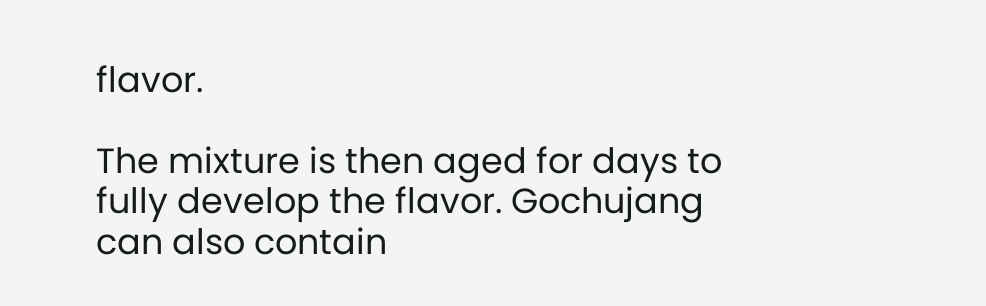flavor.

The mixture is then aged for days to fully develop the flavor. Gochujang can also contain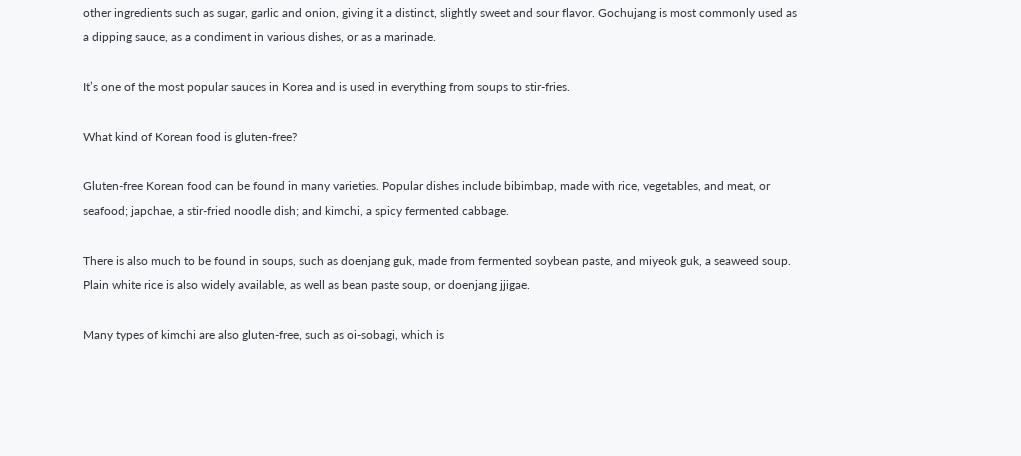other ingredients such as sugar, garlic and onion, giving it a distinct, slightly sweet and sour flavor. Gochujang is most commonly used as a dipping sauce, as a condiment in various dishes, or as a marinade.

It’s one of the most popular sauces in Korea and is used in everything from soups to stir-fries.

What kind of Korean food is gluten-free?

Gluten-free Korean food can be found in many varieties. Popular dishes include bibimbap, made with rice, vegetables, and meat, or seafood; japchae, a stir-fried noodle dish; and kimchi, a spicy fermented cabbage.

There is also much to be found in soups, such as doenjang guk, made from fermented soybean paste, and miyeok guk, a seaweed soup. Plain white rice is also widely available, as well as bean paste soup, or doenjang jjigae.

Many types of kimchi are also gluten-free, such as oi-sobagi, which is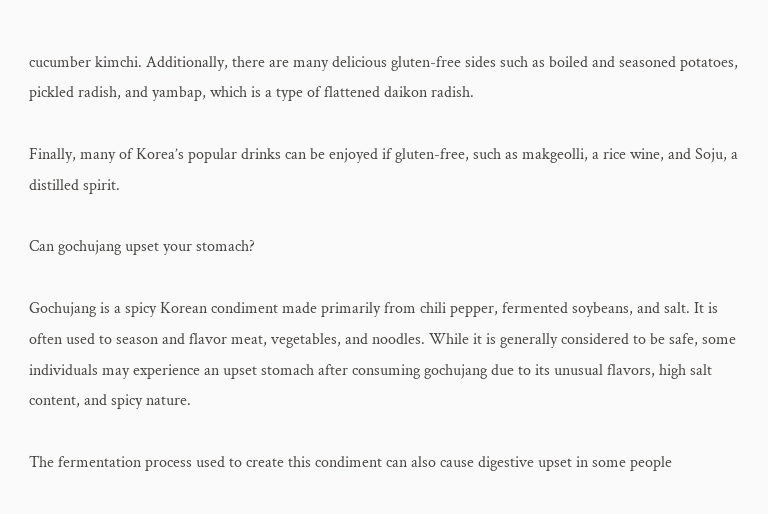cucumber kimchi. Additionally, there are many delicious gluten-free sides such as boiled and seasoned potatoes, pickled radish, and yambap, which is a type of flattened daikon radish.

Finally, many of Korea’s popular drinks can be enjoyed if gluten-free, such as makgeolli, a rice wine, and Soju, a distilled spirit.

Can gochujang upset your stomach?

Gochujang is a spicy Korean condiment made primarily from chili pepper, fermented soybeans, and salt. It is often used to season and flavor meat, vegetables, and noodles. While it is generally considered to be safe, some individuals may experience an upset stomach after consuming gochujang due to its unusual flavors, high salt content, and spicy nature.

The fermentation process used to create this condiment can also cause digestive upset in some people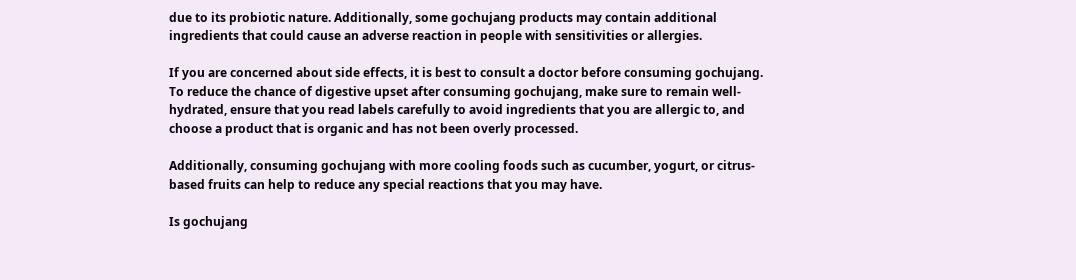due to its probiotic nature. Additionally, some gochujang products may contain additional ingredients that could cause an adverse reaction in people with sensitivities or allergies.

If you are concerned about side effects, it is best to consult a doctor before consuming gochujang. To reduce the chance of digestive upset after consuming gochujang, make sure to remain well-hydrated, ensure that you read labels carefully to avoid ingredients that you are allergic to, and choose a product that is organic and has not been overly processed.

Additionally, consuming gochujang with more cooling foods such as cucumber, yogurt, or citrus-based fruits can help to reduce any special reactions that you may have.

Is gochujang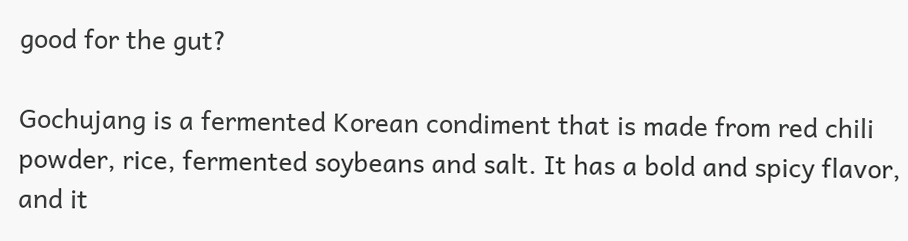good for the gut?

Gochujang is a fermented Korean condiment that is made from red chili powder, rice, fermented soybeans and salt. It has a bold and spicy flavor, and it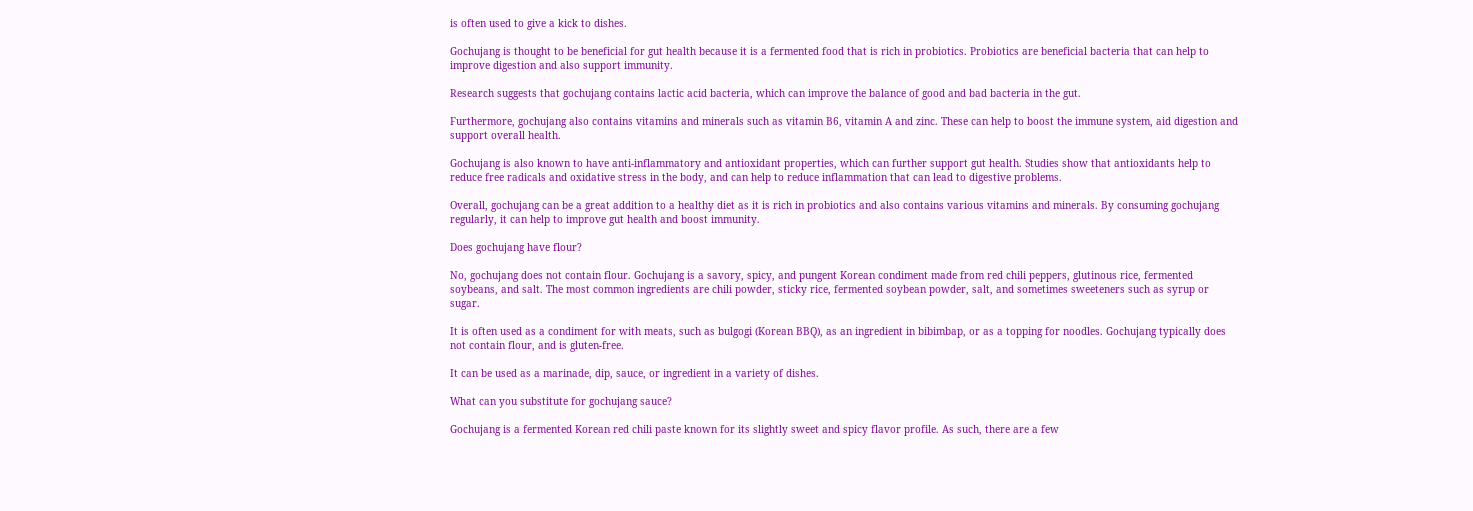is often used to give a kick to dishes.

Gochujang is thought to be beneficial for gut health because it is a fermented food that is rich in probiotics. Probiotics are beneficial bacteria that can help to improve digestion and also support immunity.

Research suggests that gochujang contains lactic acid bacteria, which can improve the balance of good and bad bacteria in the gut.

Furthermore, gochujang also contains vitamins and minerals such as vitamin B6, vitamin A and zinc. These can help to boost the immune system, aid digestion and support overall health.

Gochujang is also known to have anti-inflammatory and antioxidant properties, which can further support gut health. Studies show that antioxidants help to reduce free radicals and oxidative stress in the body, and can help to reduce inflammation that can lead to digestive problems.

Overall, gochujang can be a great addition to a healthy diet as it is rich in probiotics and also contains various vitamins and minerals. By consuming gochujang regularly, it can help to improve gut health and boost immunity.

Does gochujang have flour?

No, gochujang does not contain flour. Gochujang is a savory, spicy, and pungent Korean condiment made from red chili peppers, glutinous rice, fermented soybeans, and salt. The most common ingredients are chili powder, sticky rice, fermented soybean powder, salt, and sometimes sweeteners such as syrup or sugar.

It is often used as a condiment for with meats, such as bulgogi (Korean BBQ), as an ingredient in bibimbap, or as a topping for noodles. Gochujang typically does not contain flour, and is gluten-free.

It can be used as a marinade, dip, sauce, or ingredient in a variety of dishes.

What can you substitute for gochujang sauce?

Gochujang is a fermented Korean red chili paste known for its slightly sweet and spicy flavor profile. As such, there are a few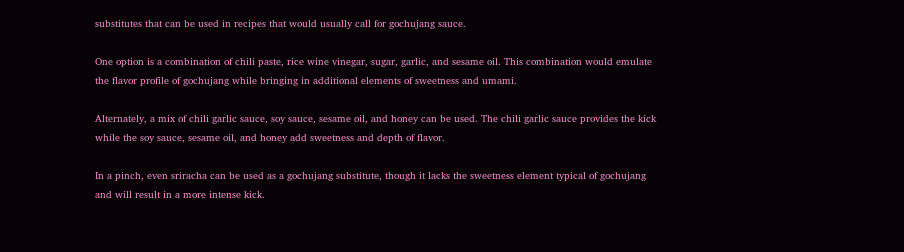substitutes that can be used in recipes that would usually call for gochujang sauce.

One option is a combination of chili paste, rice wine vinegar, sugar, garlic, and sesame oil. This combination would emulate the flavor profile of gochujang while bringing in additional elements of sweetness and umami.

Alternately, a mix of chili garlic sauce, soy sauce, sesame oil, and honey can be used. The chili garlic sauce provides the kick while the soy sauce, sesame oil, and honey add sweetness and depth of flavor.

In a pinch, even sriracha can be used as a gochujang substitute, though it lacks the sweetness element typical of gochujang and will result in a more intense kick.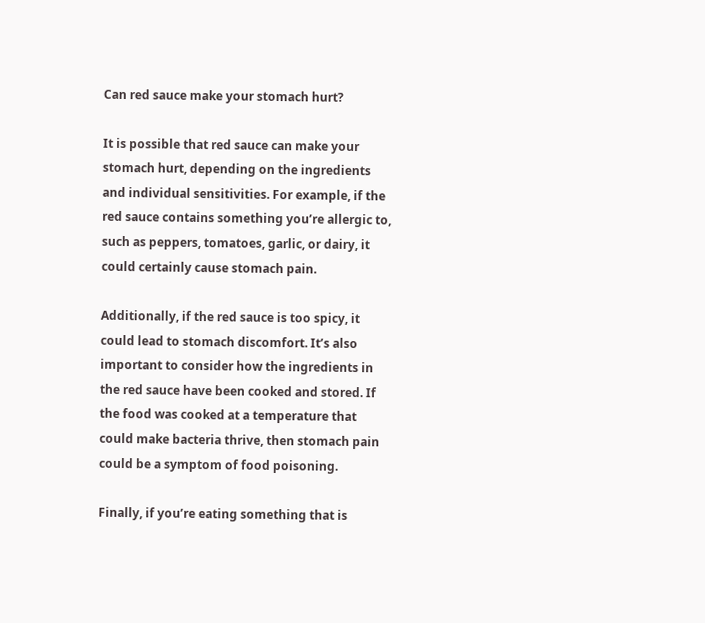Can red sauce make your stomach hurt?

It is possible that red sauce can make your stomach hurt, depending on the ingredients and individual sensitivities. For example, if the red sauce contains something you’re allergic to, such as peppers, tomatoes, garlic, or dairy, it could certainly cause stomach pain.

Additionally, if the red sauce is too spicy, it could lead to stomach discomfort. It’s also important to consider how the ingredients in the red sauce have been cooked and stored. If the food was cooked at a temperature that could make bacteria thrive, then stomach pain could be a symptom of food poisoning.

Finally, if you’re eating something that is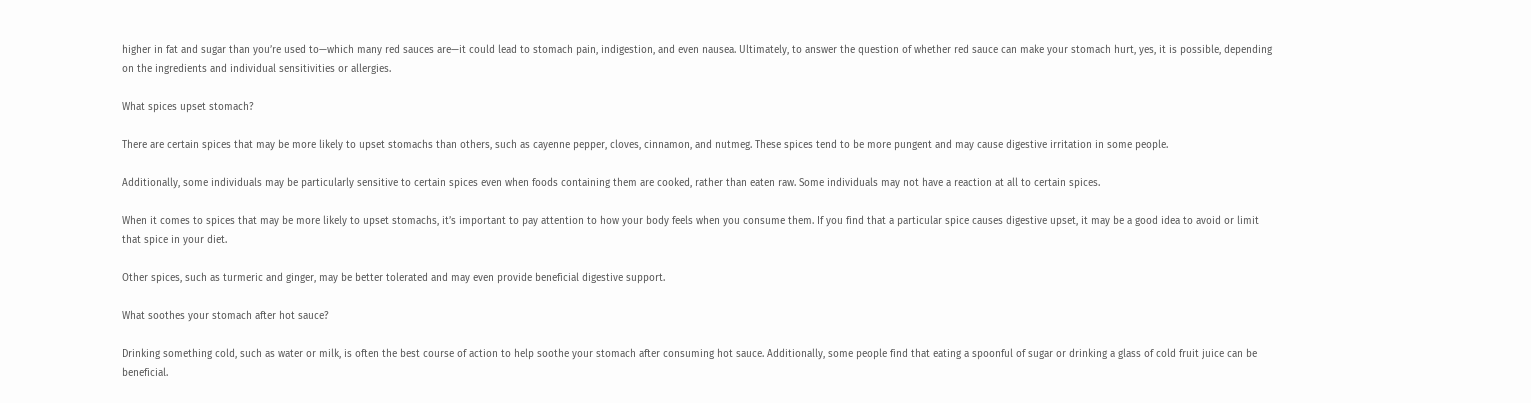higher in fat and sugar than you’re used to—which many red sauces are—it could lead to stomach pain, indigestion, and even nausea. Ultimately, to answer the question of whether red sauce can make your stomach hurt, yes, it is possible, depending on the ingredients and individual sensitivities or allergies.

What spices upset stomach?

There are certain spices that may be more likely to upset stomachs than others, such as cayenne pepper, cloves, cinnamon, and nutmeg. These spices tend to be more pungent and may cause digestive irritation in some people.

Additionally, some individuals may be particularly sensitive to certain spices even when foods containing them are cooked, rather than eaten raw. Some individuals may not have a reaction at all to certain spices.

When it comes to spices that may be more likely to upset stomachs, it’s important to pay attention to how your body feels when you consume them. If you find that a particular spice causes digestive upset, it may be a good idea to avoid or limit that spice in your diet.

Other spices, such as turmeric and ginger, may be better tolerated and may even provide beneficial digestive support.

What soothes your stomach after hot sauce?

Drinking something cold, such as water or milk, is often the best course of action to help soothe your stomach after consuming hot sauce. Additionally, some people find that eating a spoonful of sugar or drinking a glass of cold fruit juice can be beneficial.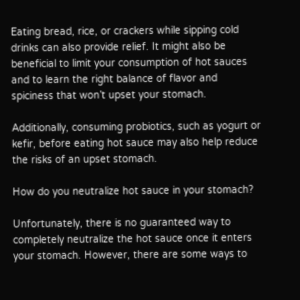Eating bread, rice, or crackers while sipping cold drinks can also provide relief. It might also be beneficial to limit your consumption of hot sauces and to learn the right balance of flavor and spiciness that won’t upset your stomach.

Additionally, consuming probiotics, such as yogurt or kefir, before eating hot sauce may also help reduce the risks of an upset stomach.

How do you neutralize hot sauce in your stomach?

Unfortunately, there is no guaranteed way to completely neutralize the hot sauce once it enters your stomach. However, there are some ways to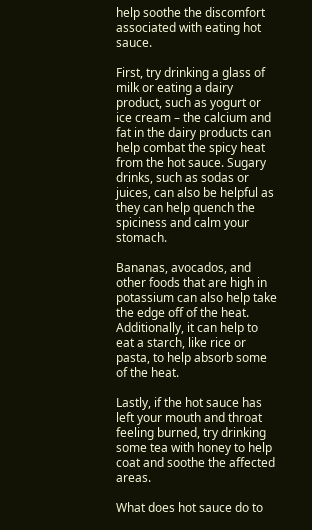help soothe the discomfort associated with eating hot sauce.

First, try drinking a glass of milk or eating a dairy product, such as yogurt or ice cream – the calcium and fat in the dairy products can help combat the spicy heat from the hot sauce. Sugary drinks, such as sodas or juices, can also be helpful as they can help quench the spiciness and calm your stomach.

Bananas, avocados, and other foods that are high in potassium can also help take the edge off of the heat. Additionally, it can help to eat a starch, like rice or pasta, to help absorb some of the heat.

Lastly, if the hot sauce has left your mouth and throat feeling burned, try drinking some tea with honey to help coat and soothe the affected areas.

What does hot sauce do to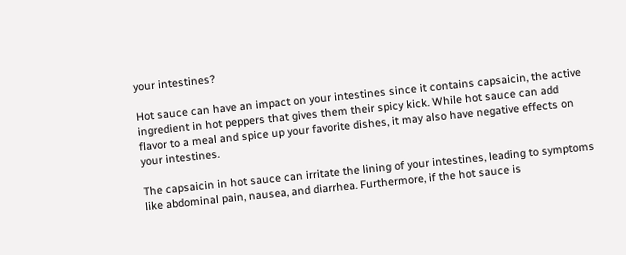your intestines?

Hot sauce can have an impact on your intestines since it contains capsaicin, the active ingredient in hot peppers that gives them their spicy kick. While hot sauce can add flavor to a meal and spice up your favorite dishes, it may also have negative effects on your intestines.

The capsaicin in hot sauce can irritate the lining of your intestines, leading to symptoms like abdominal pain, nausea, and diarrhea. Furthermore, if the hot sauce is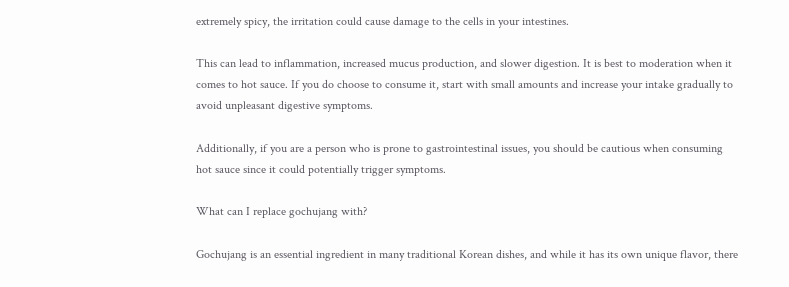extremely spicy, the irritation could cause damage to the cells in your intestines.

This can lead to inflammation, increased mucus production, and slower digestion. It is best to moderation when it comes to hot sauce. If you do choose to consume it, start with small amounts and increase your intake gradually to avoid unpleasant digestive symptoms.

Additionally, if you are a person who is prone to gastrointestinal issues, you should be cautious when consuming hot sauce since it could potentially trigger symptoms.

What can I replace gochujang with?

Gochujang is an essential ingredient in many traditional Korean dishes, and while it has its own unique flavor, there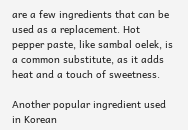are a few ingredients that can be used as a replacement. Hot pepper paste, like sambal oelek, is a common substitute, as it adds heat and a touch of sweetness.

Another popular ingredient used in Korean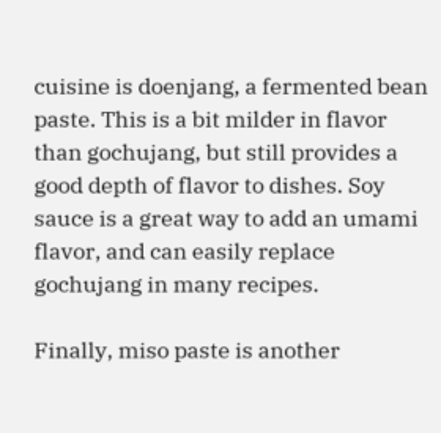cuisine is doenjang, a fermented bean paste. This is a bit milder in flavor than gochujang, but still provides a good depth of flavor to dishes. Soy sauce is a great way to add an umami flavor, and can easily replace gochujang in many recipes.

Finally, miso paste is another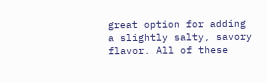great option for adding a slightly salty, savory flavor. All of these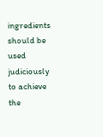ingredients should be used judiciously to achieve the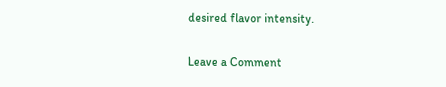desired flavor intensity.

Leave a Comment